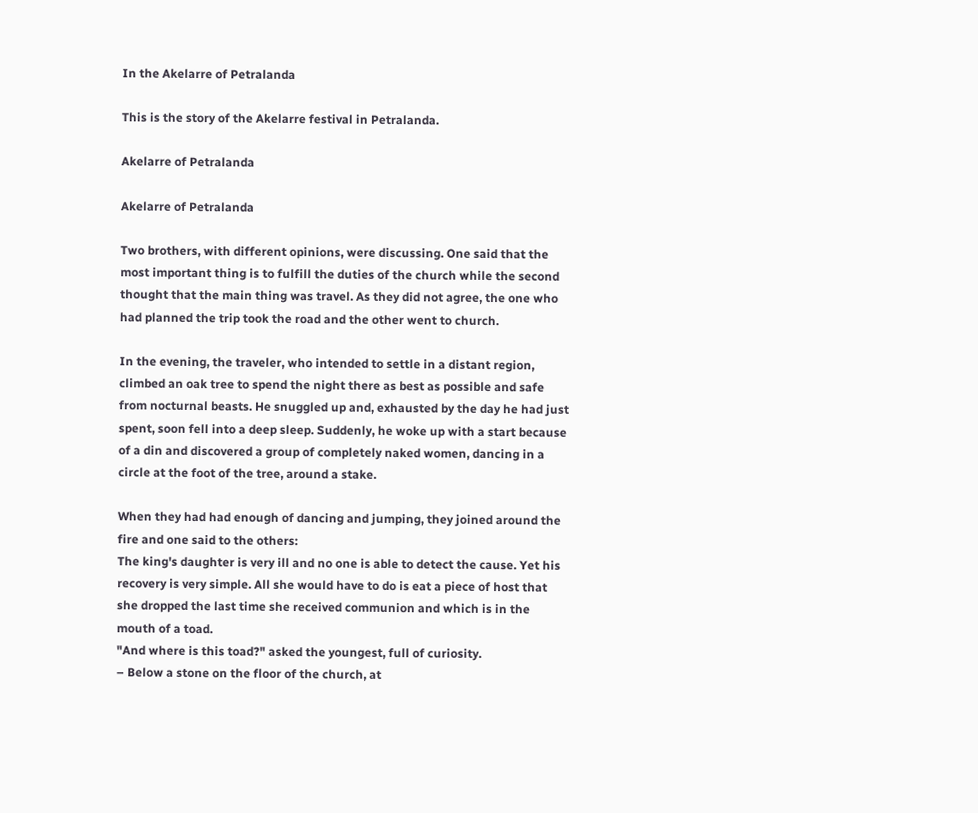In the Akelarre of Petralanda

This is the story of the Akelarre festival in Petralanda.

Akelarre of Petralanda

Akelarre of Petralanda

Two brothers, with different opinions, were discussing. One said that the most important thing is to fulfill the duties of the church while the second thought that the main thing was travel. As they did not agree, the one who had planned the trip took the road and the other went to church.

In the evening, the traveler, who intended to settle in a distant region, climbed an oak tree to spend the night there as best as possible and safe from nocturnal beasts. He snuggled up and, exhausted by the day he had just spent, soon fell into a deep sleep. Suddenly, he woke up with a start because of a din and discovered a group of completely naked women, dancing in a circle at the foot of the tree, around a stake.

When they had had enough of dancing and jumping, they joined around the fire and one said to the others:
The king's daughter is very ill and no one is able to detect the cause. Yet his recovery is very simple. All she would have to do is eat a piece of host that she dropped the last time she received communion and which is in the mouth of a toad.
"And where is this toad?" asked the youngest, full of curiosity.
– Below a stone on the floor of the church, at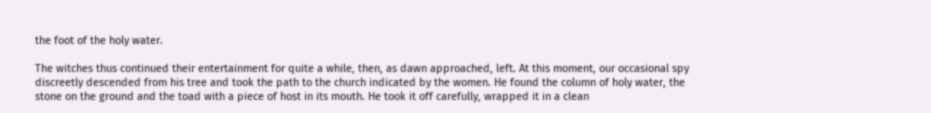the foot of the holy water.

The witches thus continued their entertainment for quite a while, then, as dawn approached, left. At this moment, our occasional spy discreetly descended from his tree and took the path to the church indicated by the women. He found the column of holy water, the stone on the ground and the toad with a piece of host in its mouth. He took it off carefully, wrapped it in a clean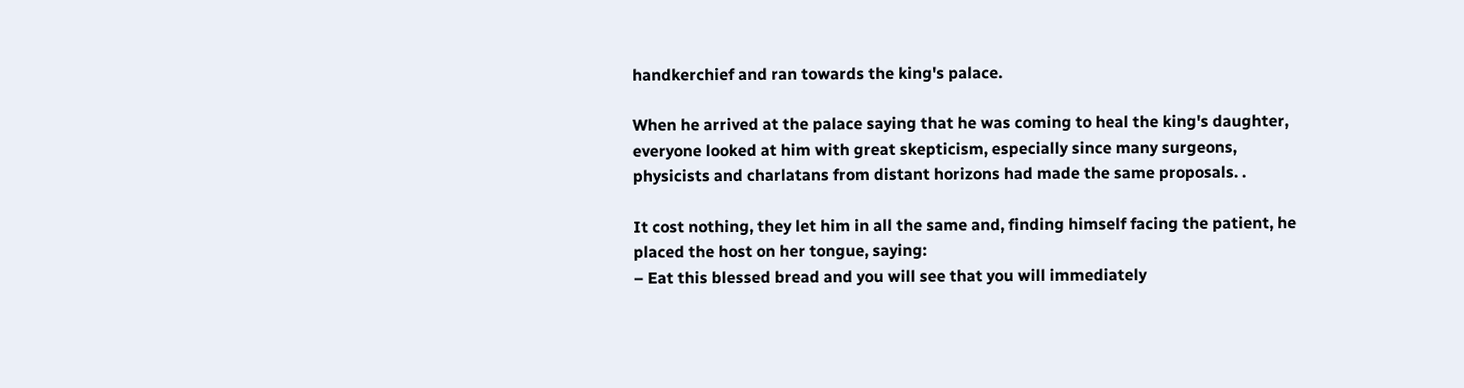handkerchief and ran towards the king's palace.

When he arrived at the palace saying that he was coming to heal the king's daughter, everyone looked at him with great skepticism, especially since many surgeons, physicists and charlatans from distant horizons had made the same proposals. .

It cost nothing, they let him in all the same and, finding himself facing the patient, he placed the host on her tongue, saying:
– Eat this blessed bread and you will see that you will immediately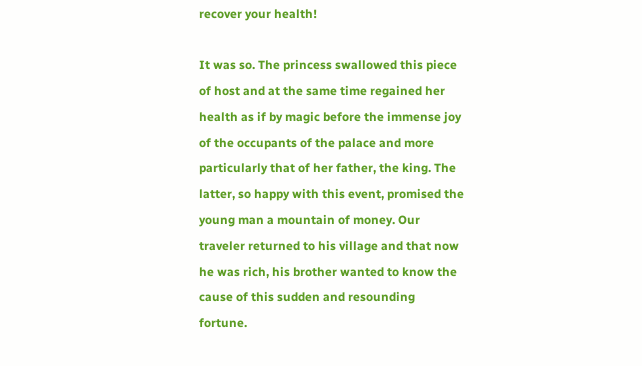recover your health!

It was so. The princess swallowed this piece of host and at the same time regained her health as if by magic before the immense joy of the occupants of the palace and more particularly that of her father, the king. The latter, so happy with this event, promised the young man a mountain of money. Our traveler returned to his village and that now he was rich, his brother wanted to know the cause of this sudden and resounding fortune.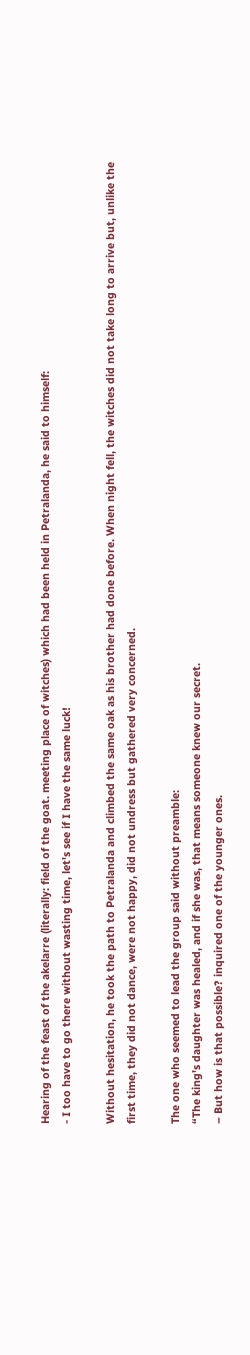Hearing of the feast of the akelarre (literally: field of the goat. meeting place of witches) which had been held in Petralanda, he said to himself:
- I too have to go there without wasting time, let's see if I have the same luck!

Without hesitation, he took the path to Petralanda and climbed the same oak as his brother had done before. When night fell, the witches did not take long to arrive but, unlike the first time, they did not dance, were not happy, did not undress but gathered very concerned.

The one who seemed to lead the group said without preamble:
“The king's daughter was healed, and if she was, that means someone knew our secret.
– But how is that possible? inquired one of the younger ones.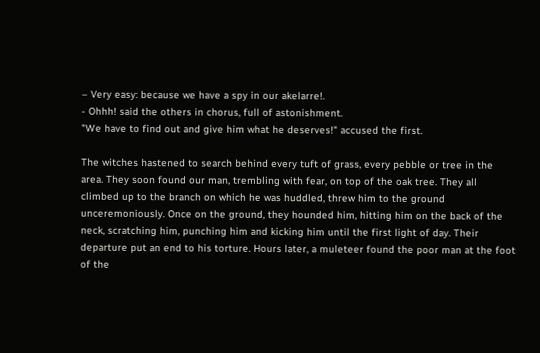– Very easy: because we have a spy in our akelarre!.
- Ohhh! said the others in chorus, full of astonishment.
"We have to find out and give him what he deserves!" accused the first.

The witches hastened to search behind every tuft of grass, every pebble or tree in the area. They soon found our man, trembling with fear, on top of the oak tree. They all climbed up to the branch on which he was huddled, threw him to the ground unceremoniously. Once on the ground, they hounded him, hitting him on the back of the neck, scratching him, punching him and kicking him until the first light of day. Their departure put an end to his torture. Hours later, a muleteer found the poor man at the foot of the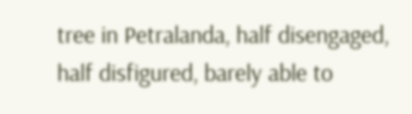tree in Petralanda, half disengaged, half disfigured, barely able to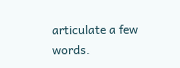articulate a few words.